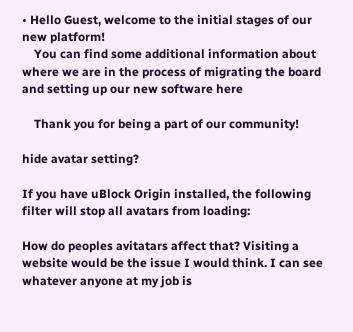• Hello Guest, welcome to the initial stages of our new platform!
    You can find some additional information about where we are in the process of migrating the board and setting up our new software here

    Thank you for being a part of our community!

hide avatar setting?

If you have uBlock Origin installed, the following filter will stop all avatars from loading:

How do peoples avitatars affect that? Visiting a website would be the issue I would think. I can see whatever anyone at my job is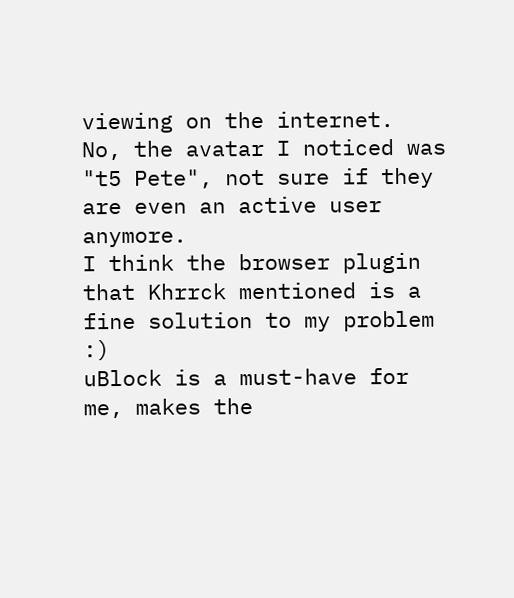viewing on the internet.
No, the avatar I noticed was "t5 Pete", not sure if they are even an active user anymore.
I think the browser plugin that Khrrck mentioned is a fine solution to my problem :)
uBlock is a must-have for me, makes the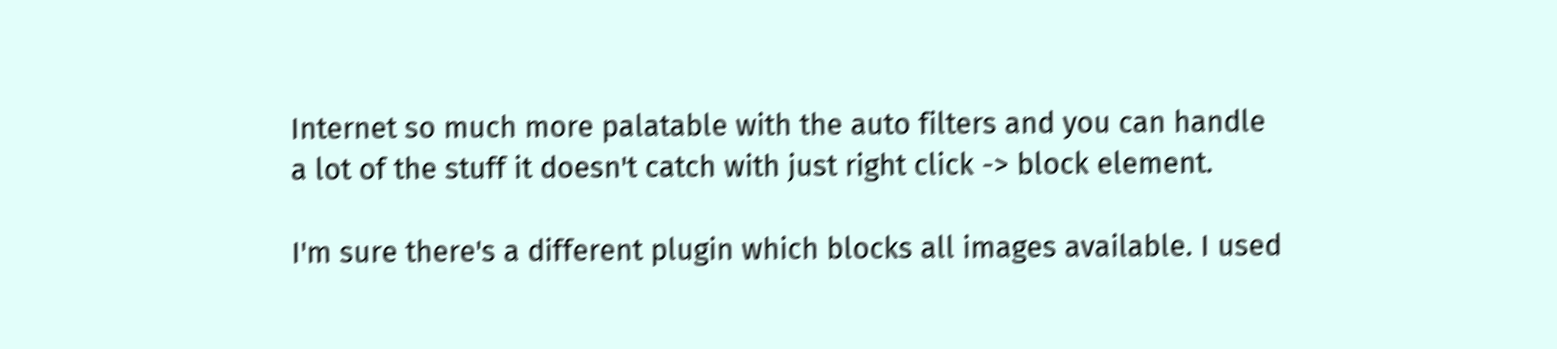Internet so much more palatable with the auto filters and you can handle a lot of the stuff it doesn't catch with just right click -> block element.

I'm sure there's a different plugin which blocks all images available. I used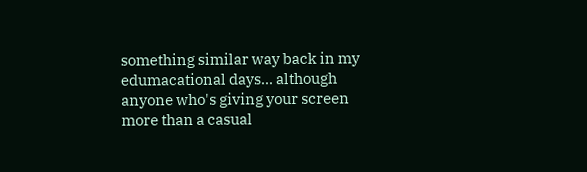something similar way back in my edumacational days... although anyone who's giving your screen more than a casual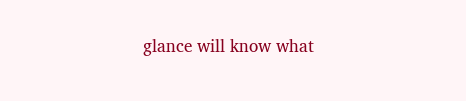glance will know what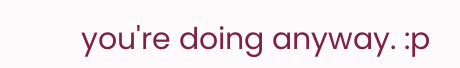you're doing anyway. :p